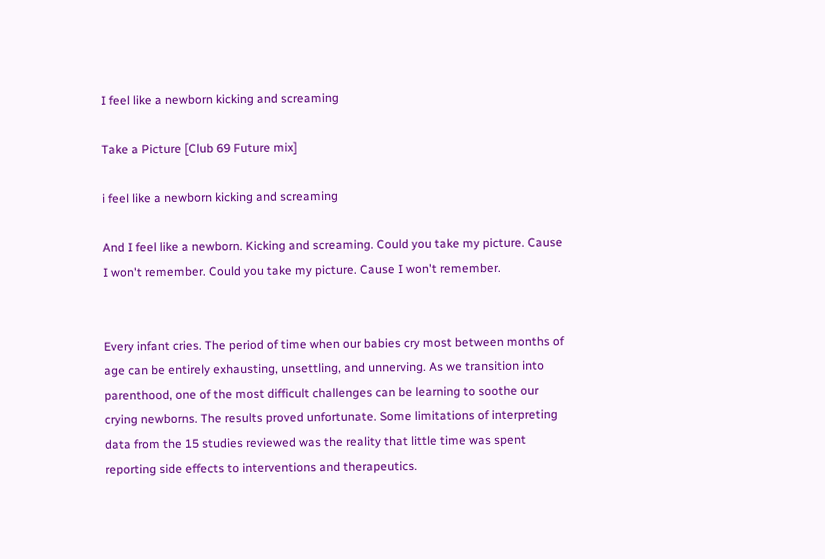I feel like a newborn kicking and screaming

Take a Picture [Club 69 Future mix]

i feel like a newborn kicking and screaming

And I feel like a newborn. Kicking and screaming. Could you take my picture. Cause I won't remember. Could you take my picture. Cause I won't remember.


Every infant cries. The period of time when our babies cry most between months of age can be entirely exhausting, unsettling, and unnerving. As we transition into parenthood, one of the most difficult challenges can be learning to soothe our crying newborns. The results proved unfortunate. Some limitations of interpreting data from the 15 studies reviewed was the reality that little time was spent reporting side effects to interventions and therapeutics.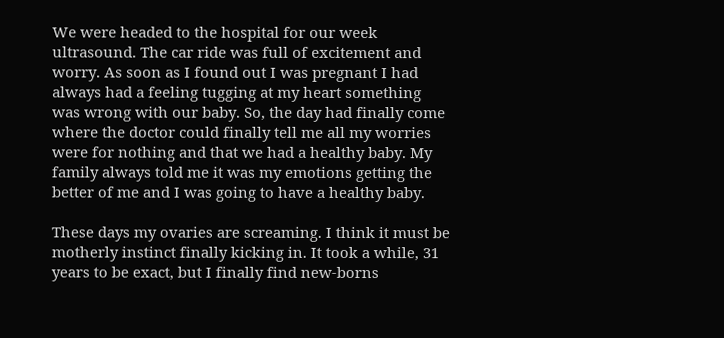We were headed to the hospital for our week ultrasound. The car ride was full of excitement and worry. As soon as I found out I was pregnant I had always had a feeling tugging at my heart something was wrong with our baby. So, the day had finally come where the doctor could finally tell me all my worries were for nothing and that we had a healthy baby. My family always told me it was my emotions getting the better of me and I was going to have a healthy baby.

These days my ovaries are screaming. I think it must be motherly instinct finally kicking in. It took a while, 31 years to be exact, but I finally find new-borns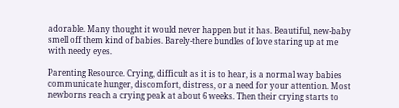adorable. Many thought it would never happen but it has. Beautiful, new-baby smell off them kind of babies. Barely-there bundles of love staring up at me with needy eyes.

Parenting Resource. Crying, difficult as it is to hear, is a normal way babies communicate hunger, discomfort, distress, or a need for your attention. Most newborns reach a crying peak at about 6 weeks. Then their crying starts to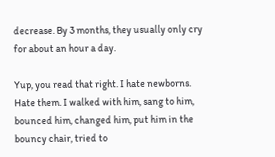decrease. By 3 months, they usually only cry for about an hour a day.

Yup, you read that right. I hate newborns. Hate them. I walked with him, sang to him, bounced him, changed him, put him in the bouncy chair, tried to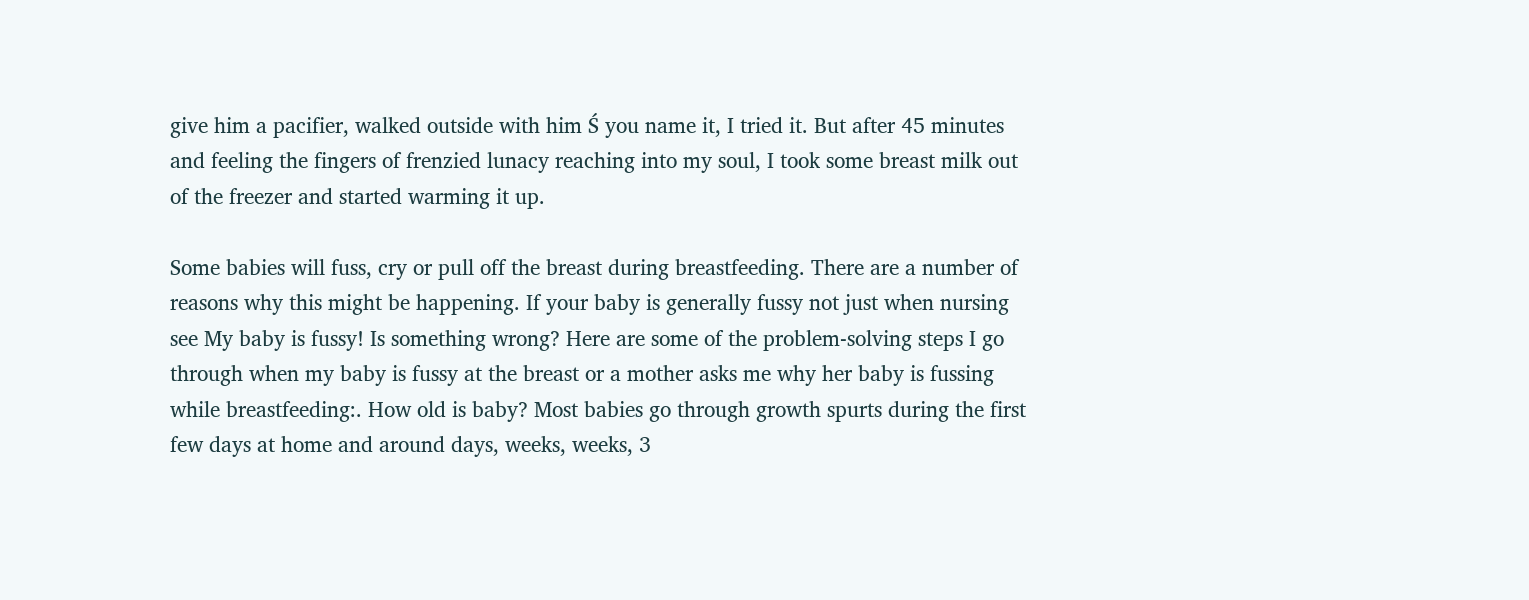give him a pacifier, walked outside with him Ś you name it, I tried it. But after 45 minutes and feeling the fingers of frenzied lunacy reaching into my soul, I took some breast milk out of the freezer and started warming it up.

Some babies will fuss, cry or pull off the breast during breastfeeding. There are a number of reasons why this might be happening. If your baby is generally fussy not just when nursing see My baby is fussy! Is something wrong? Here are some of the problem-solving steps I go through when my baby is fussy at the breast or a mother asks me why her baby is fussing while breastfeeding:. How old is baby? Most babies go through growth spurts during the first few days at home and around days, weeks, weeks, 3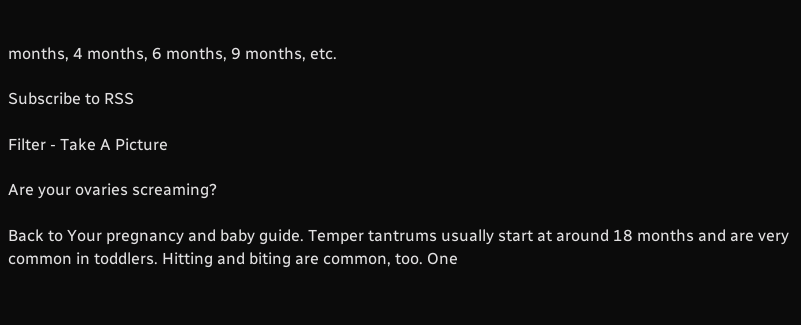months, 4 months, 6 months, 9 months, etc.

Subscribe to RSS

Filter - Take A Picture

Are your ovaries screaming?

Back to Your pregnancy and baby guide. Temper tantrums usually start at around 18 months and are very common in toddlers. Hitting and biting are common, too. One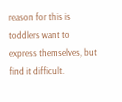reason for this is toddlers want to express themselves, but find it difficult.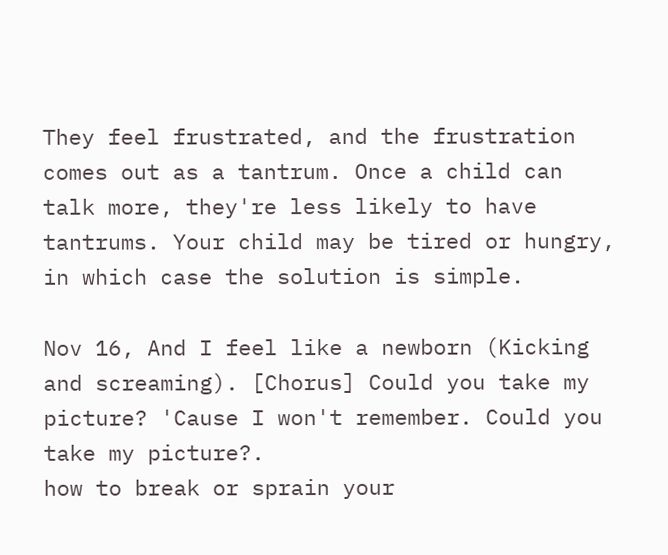They feel frustrated, and the frustration comes out as a tantrum. Once a child can talk more, they're less likely to have tantrums. Your child may be tired or hungry, in which case the solution is simple.

Nov 16, And I feel like a newborn (Kicking and screaming). [Chorus] Could you take my picture? 'Cause I won't remember. Could you take my picture?.
how to break or sprain your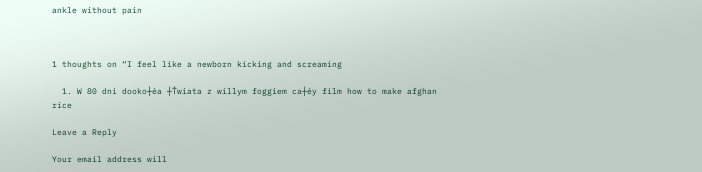ankle without pain



1 thoughts on “I feel like a newborn kicking and screaming

  1. W 80 dni dooko┼éa ┼Ťwiata z willym foggiem ca┼éy film how to make afghan rice

Leave a Reply

Your email address will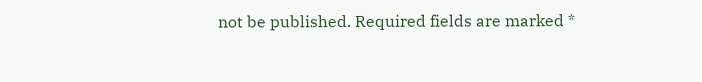not be published. Required fields are marked *